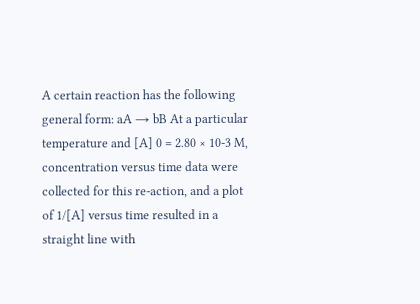A certain reaction has the following general form: aA → bB At a particular temperature and [A] 0 = 2.80 × 10-3 M, concentration versus time data were collected for this re-action, and a plot of 1/[A] versus time resulted in a straight line with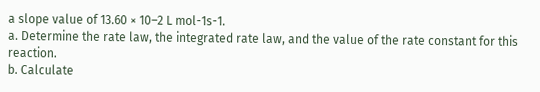a slope value of 13.60 × 10–2 L mol-1s-1.
a. Determine the rate law, the integrated rate law, and the value of the rate constant for this reaction.
b. Calculate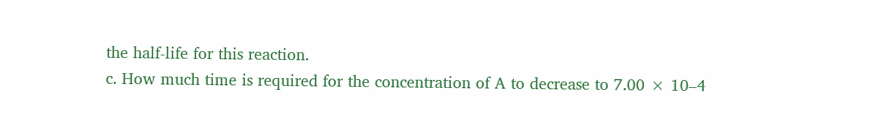the half-life for this reaction.
c. How much time is required for the concentration of A to decrease to 7.00 × 10–4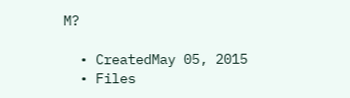M?

  • CreatedMay 05, 2015
  • Files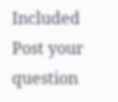Included
Post your question